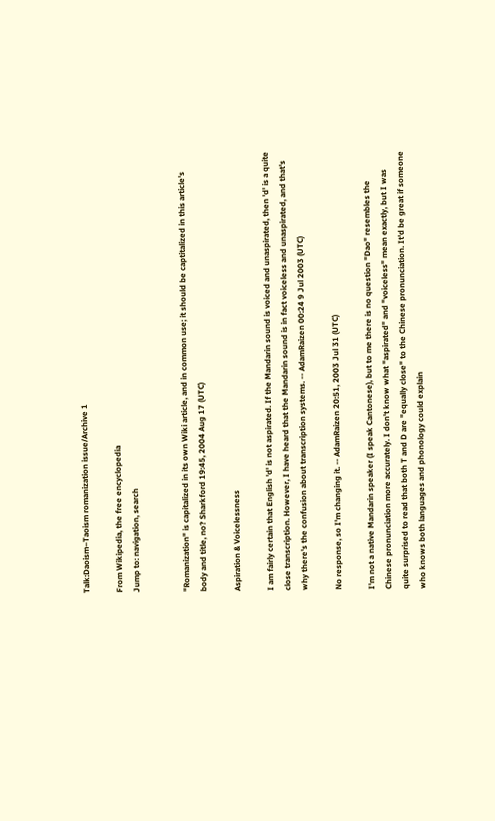Talk:Daoism–Taoism romanization issue/Archive 1

From Wikipedia, the free encyclopedia
Jump to: navigation, search


"Romanization" is capitalized in its own Wiki article, and in common use; it should be captitalized in this article's body and title, no? Sharkford 19:45, 2004 Aug 17 (UTC)

Aspiration & Voicelessness

I am fairly certain that English 'd' is not aspirated. If the Mandarin sound is voiced and unaspirated, then 'd' is a quite close transcription. However, I have heard that the Mandarin sound is in fact voiceless and unaspirated, and that's why there's the confusion about transcription systems. -- AdamRaizen 00:24 9 Jul 2003 (UTC)

No response, so I'm changing it. -- AdamRaizen 20:51, 2003 Jul 31 (UTC)

I'm not a native Mandarin speaker (I speak Cantonese), but to me there is no question "Dao" resembles the Chinese pronunciation more accurately. I don't know what "aspirated" and "voiceless" mean exactly, but I was quite surprised to read that both T and D are "equally close" to the Chinese pronunciation. It'd be great if someone who knows both languages and phonology could explain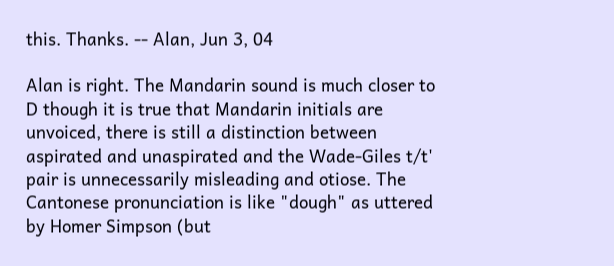this. Thanks. -- Alan, Jun 3, 04

Alan is right. The Mandarin sound is much closer to D though it is true that Mandarin initials are unvoiced, there is still a distinction between aspirated and unaspirated and the Wade-Giles t/t' pair is unnecessarily misleading and otiose. The Cantonese pronunciation is like "dough" as uttered by Homer Simpson (but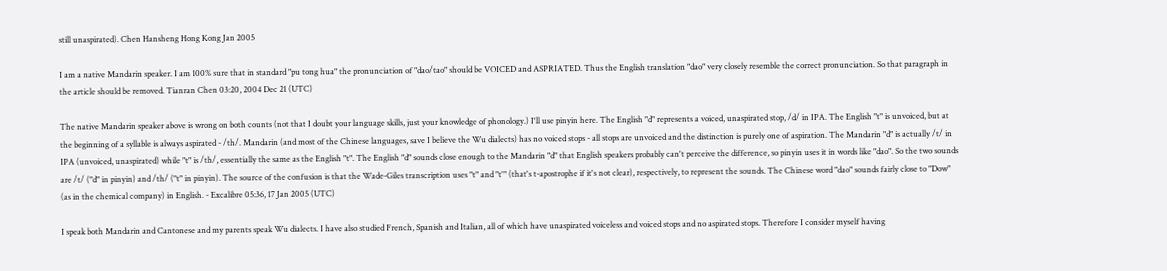still unaspirated). Chen Hansheng Hong Kong Jan 2005

I am a native Mandarin speaker. I am 100% sure that in standard "pu tong hua" the pronunciation of "dao/tao" should be VOICED and ASPRIATED. Thus the English translation "dao" very closely resemble the correct pronunciation. So that paragraph in the article should be removed. Tianran Chen 03:20, 2004 Dec 21 (UTC)

The native Mandarin speaker above is wrong on both counts (not that I doubt your language skills, just your knowledge of phonology.) I'll use pinyin here. The English "d" represents a voiced, unaspirated stop, /d/ in IPA. The English "t" is unvoiced, but at the beginning of a syllable is always aspirated - /th/. Mandarin (and most of the Chinese languages, save I believe the Wu dialects) has no voiced stops - all stops are unvoiced and the distinction is purely one of aspiration. The Mandarin "d" is actually /t/ in IPA (unvoiced, unaspirated) while "t" is /th/, essentially the same as the English "t". The English "d" sounds close enough to the Mandarin "d" that English speakers probably can't perceive the difference, so pinyin uses it in words like "dao". So the two sounds are /t/ ("d" in pinyin) and /th/ ("t" in pinyin). The source of the confusion is that the Wade-Giles transcription uses "t" and "t'" (that's t-apostrophe if it's not clear), respectively, to represent the sounds. The Chinese word "dao" sounds fairly close to "Dow" (as in the chemical company) in English. - Excalibre 05:36, 17 Jan 2005 (UTC)

I speak both Mandarin and Cantonese and my parents speak Wu dialects. I have also studied French, Spanish and Italian, all of which have unaspirated voiceless and voiced stops and no aspirated stops. Therefore I consider myself having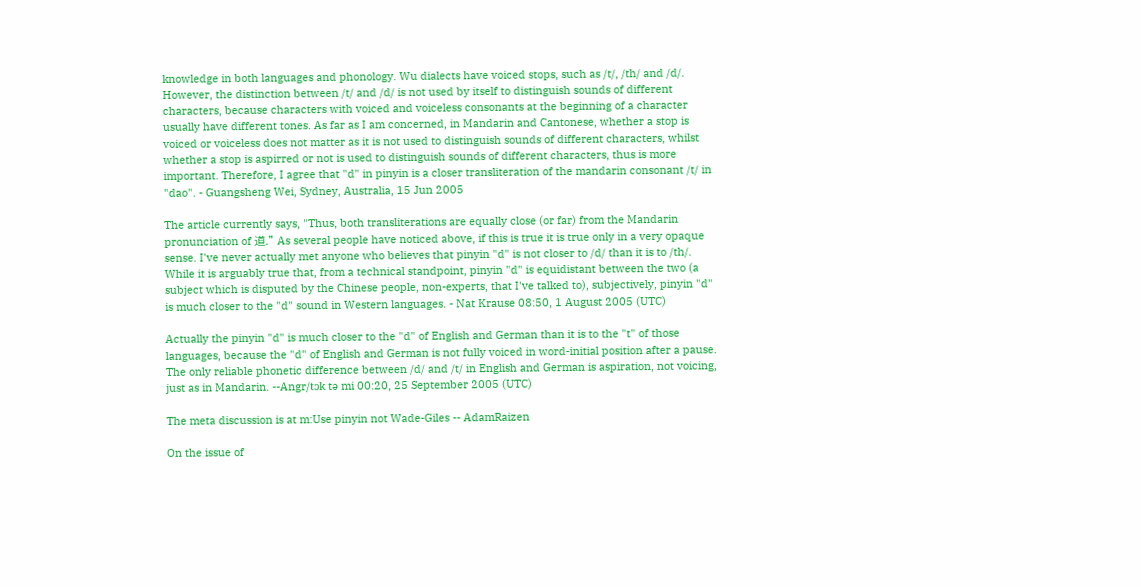knowledge in both languages and phonology. Wu dialects have voiced stops, such as /t/, /th/ and /d/. However, the distinction between /t/ and /d/ is not used by itself to distinguish sounds of different characters, because characters with voiced and voiceless consonants at the beginning of a character usually have different tones. As far as I am concerned, in Mandarin and Cantonese, whether a stop is voiced or voiceless does not matter as it is not used to distinguish sounds of different characters, whilst whether a stop is aspirred or not is used to distinguish sounds of different characters, thus is more important. Therefore, I agree that "d" in pinyin is a closer transliteration of the mandarin consonant /t/ in "dao". - Guangsheng Wei, Sydney, Australia, 15 Jun 2005

The article currently says, "Thus, both transliterations are equally close (or far) from the Mandarin pronunciation of 道." As several people have noticed above, if this is true it is true only in a very opaque sense. I've never actually met anyone who believes that pinyin "d" is not closer to /d/ than it is to /th/. While it is arguably true that, from a technical standpoint, pinyin "d" is equidistant between the two (a subject which is disputed by the Chinese people, non-experts, that I've talked to), subjectively, pinyin "d" is much closer to the "d" sound in Western languages. - Nat Krause 08:50, 1 August 2005 (UTC)

Actually the pinyin "d" is much closer to the "d" of English and German than it is to the "t" of those languages, because the "d" of English and German is not fully voiced in word-initial position after a pause. The only reliable phonetic difference between /d/ and /t/ in English and German is aspiration, not voicing, just as in Mandarin. --Angr/tɔk tə mi 00:20, 25 September 2005 (UTC)

The meta discussion is at m:Use pinyin not Wade-Giles -- AdamRaizen

On the issue of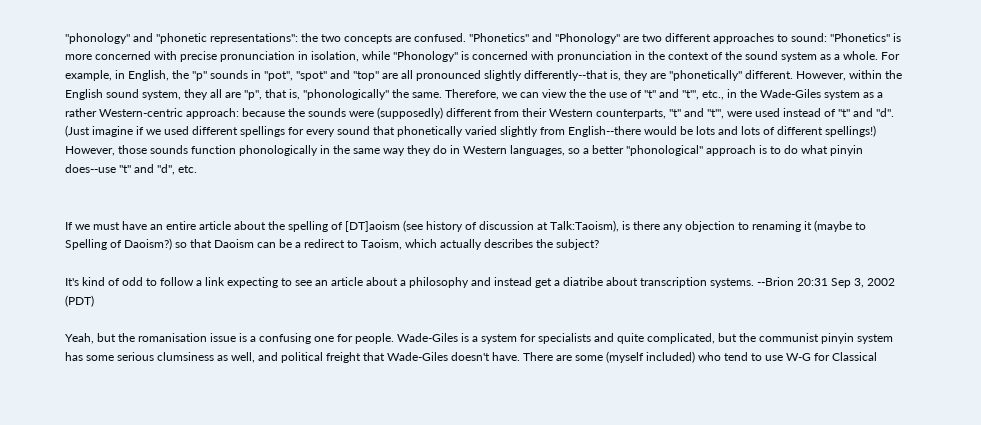"phonology" and "phonetic representations": the two concepts are confused. "Phonetics" and "Phonology" are two different approaches to sound: "Phonetics" is more concerned with precise pronunciation in isolation, while "Phonology" is concerned with pronunciation in the context of the sound system as a whole. For example, in English, the "p" sounds in "pot", "spot" and "top" are all pronounced slightly differently--that is, they are "phonetically" different. However, within the English sound system, they all are "p", that is, "phonologically" the same. Therefore, we can view the the use of "t" and "t'", etc., in the Wade-Giles system as a rather Western-centric approach: because the sounds were (supposedly) different from their Western counterparts, "t" and "t'", were used instead of "t" and "d". (Just imagine if we used different spellings for every sound that phonetically varied slightly from English--there would be lots and lots of different spellings!) However, those sounds function phonologically in the same way they do in Western languages, so a better "phonological" approach is to do what pinyin does--use "t" and "d", etc.


If we must have an entire article about the spelling of [DT]aoism (see history of discussion at Talk:Taoism), is there any objection to renaming it (maybe to Spelling of Daoism?) so that Daoism can be a redirect to Taoism, which actually describes the subject?

It's kind of odd to follow a link expecting to see an article about a philosophy and instead get a diatribe about transcription systems. --Brion 20:31 Sep 3, 2002 (PDT)

Yeah, but the romanisation issue is a confusing one for people. Wade-Giles is a system for specialists and quite complicated, but the communist pinyin system has some serious clumsiness as well, and political freight that Wade-Giles doesn't have. There are some (myself included) who tend to use W-G for Classical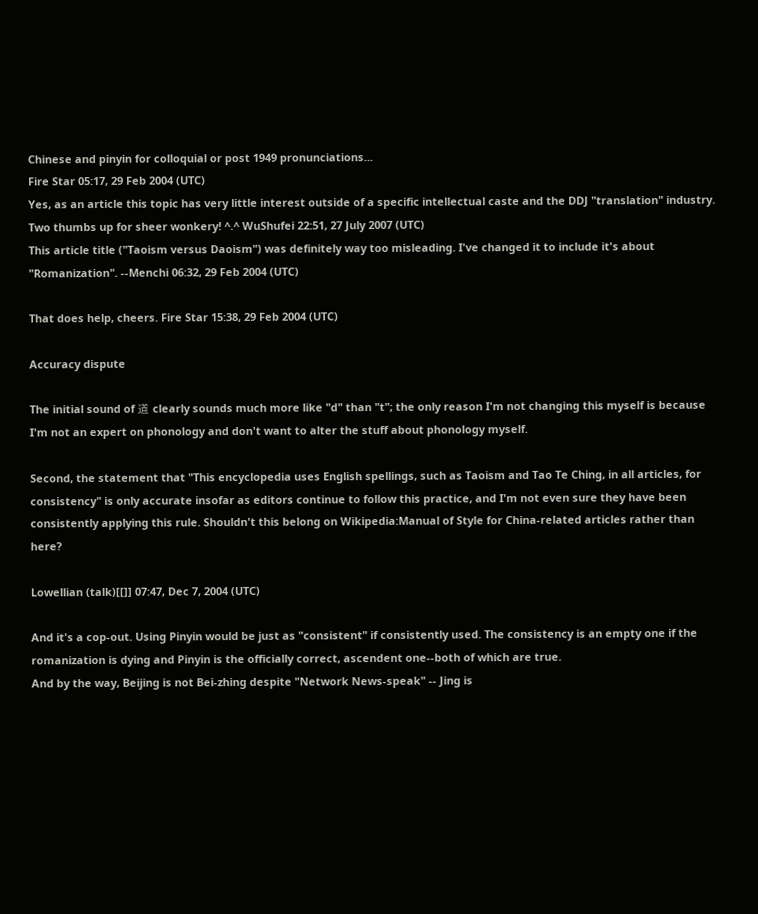Chinese and pinyin for colloquial or post 1949 pronunciations...
Fire Star 05:17, 29 Feb 2004 (UTC)
Yes, as an article this topic has very little interest outside of a specific intellectual caste and the DDJ "translation" industry. Two thumbs up for sheer wonkery! ^.^ WuShufei 22:51, 27 July 2007 (UTC)
This article title ("Taoism versus Daoism") was definitely way too misleading. I've changed it to include it's about "Romanization". --Menchi 06:32, 29 Feb 2004 (UTC)

That does help, cheers. Fire Star 15:38, 29 Feb 2004 (UTC)

Accuracy dispute

The initial sound of 道 clearly sounds much more like "d" than "t"; the only reason I'm not changing this myself is because I'm not an expert on phonology and don't want to alter the stuff about phonology myself.

Second, the statement that "This encyclopedia uses English spellings, such as Taoism and Tao Te Ching, in all articles, for consistency" is only accurate insofar as editors continue to follow this practice, and I'm not even sure they have been consistently applying this rule. Shouldn't this belong on Wikipedia:Manual of Style for China-related articles rather than here?

Lowellian (talk)[[]] 07:47, Dec 7, 2004 (UTC)

And it's a cop-out. Using Pinyin would be just as "consistent" if consistently used. The consistency is an empty one if the romanization is dying and Pinyin is the officially correct, ascendent one--both of which are true.
And by the way, Beijing is not Bei-zhing despite "Network News-speak" -- Jing is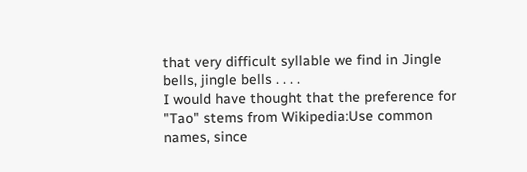that very difficult syllable we find in Jingle bells, jingle bells . . . .
I would have thought that the preference for "Tao" stems from Wikipedia:Use common names, since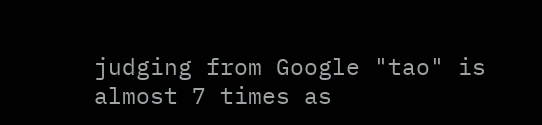judging from Google "tao" is almost 7 times as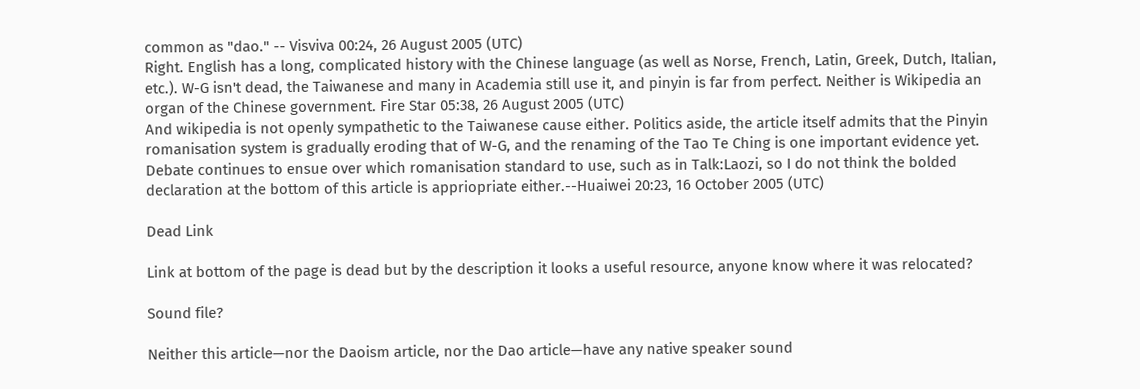common as "dao." -- Visviva 00:24, 26 August 2005 (UTC)
Right. English has a long, complicated history with the Chinese language (as well as Norse, French, Latin, Greek, Dutch, Italian, etc.). W-G isn't dead, the Taiwanese and many in Academia still use it, and pinyin is far from perfect. Neither is Wikipedia an organ of the Chinese government. Fire Star 05:38, 26 August 2005 (UTC)
And wikipedia is not openly sympathetic to the Taiwanese cause either. Politics aside, the article itself admits that the Pinyin romanisation system is gradually eroding that of W-G, and the renaming of the Tao Te Ching is one important evidence yet. Debate continues to ensue over which romanisation standard to use, such as in Talk:Laozi, so I do not think the bolded declaration at the bottom of this article is appriopriate either.--Huaiwei 20:23, 16 October 2005 (UTC)

Dead Link

Link at bottom of the page is dead but by the description it looks a useful resource, anyone know where it was relocated?

Sound file?

Neither this article—nor the Daoism article, nor the Dao article—have any native speaker sound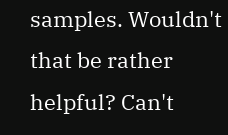samples. Wouldn't that be rather helpful? Can't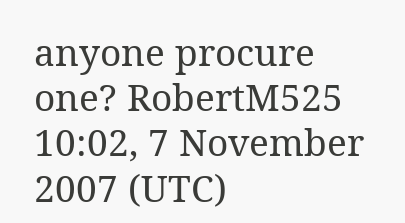anyone procure one? RobertM525 10:02, 7 November 2007 (UTC)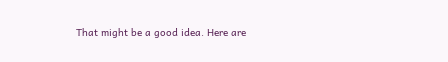That might be a good idea. Here are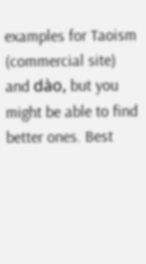examples for Taoism (commercial site) and dào, but you might be able to find better ones. Best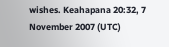wishes. Keahapana 20:32, 7 November 2007 (UTC)